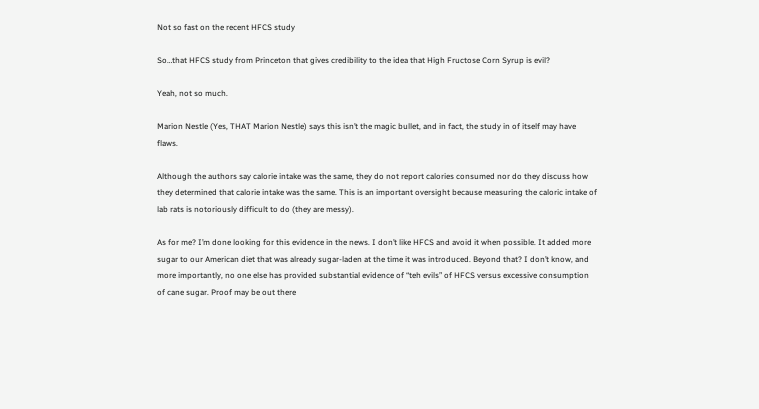Not so fast on the recent HFCS study

So…that HFCS study from Princeton that gives credibility to the idea that High Fructose Corn Syrup is evil?

Yeah, not so much.

Marion Nestle (Yes, THAT Marion Nestle) says this isn’t the magic bullet, and in fact, the study in of itself may have flaws.

Although the authors say calorie intake was the same, they do not report calories consumed nor do they discuss how they determined that calorie intake was the same. This is an important oversight because measuring the caloric intake of lab rats is notoriously difficult to do (they are messy).

As for me? I’m done looking for this evidence in the news. I don’t like HFCS and avoid it when possible. It added more sugar to our American diet that was already sugar-laden at the time it was introduced. Beyond that? I don’t know, and more importantly, no one else has provided substantial evidence of “teh evils” of HFCS versus excessive consumption of cane sugar. Proof may be out there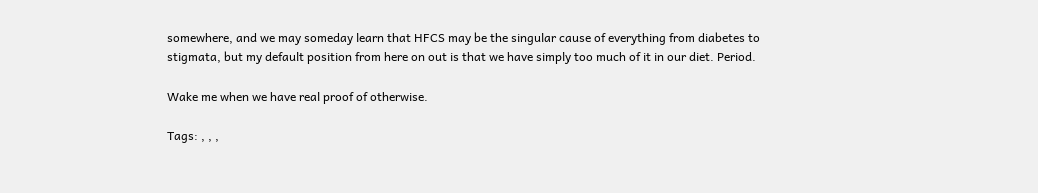somewhere, and we may someday learn that HFCS may be the singular cause of everything from diabetes to stigmata, but my default position from here on out is that we have simply too much of it in our diet. Period.

Wake me when we have real proof of otherwise.

Tags: , , ,